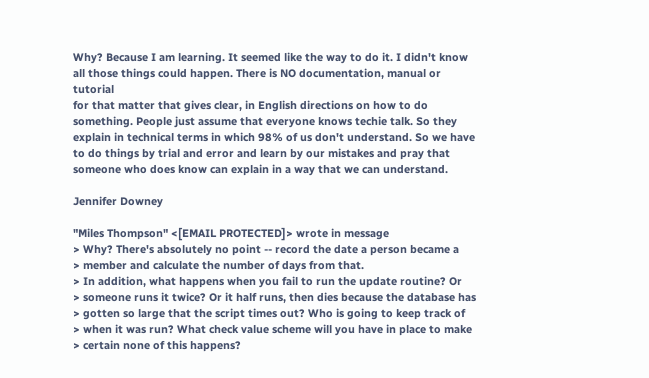Why? Because I am learning. It seemed like the way to do it. I didn't know
all those things could happen. There is NO documentation, manual or tutorial
for that matter that gives clear, in English directions on how to do
something. People just assume that everyone knows techie talk. So they
explain in technical terms in which 98% of us don't understand. So we have
to do things by trial and error and learn by our mistakes and pray that
someone who does know can explain in a way that we can understand.

Jennifer Downey

"Miles Thompson" <[EMAIL PROTECTED]> wrote in message
> Why? There's absolutely no point -- record the date a person became a
> member and calculate the number of days from that.
> In addition, what happens when you fail to run the update routine? Or
> someone runs it twice? Or it half runs, then dies because the database has
> gotten so large that the script times out? Who is going to keep track of
> when it was run? What check value scheme will you have in place to make
> certain none of this happens?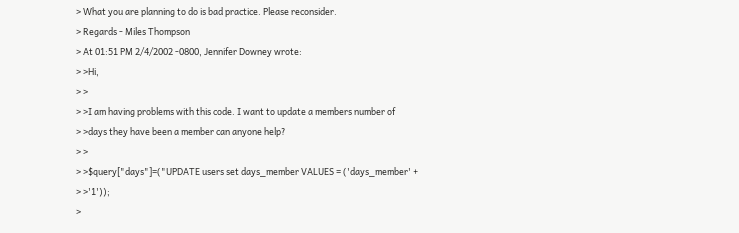> What you are planning to do is bad practice. Please reconsider.
> Regards - Miles Thompson
> At 01:51 PM 2/4/2002 -0800, Jennifer Downey wrote:
> >Hi,
> >
> >I am having problems with this code. I want to update a members number of
> >days they have been a member can anyone help?
> >
> >$query["days"]=("UPDATE users set days_member VALUES = ('days_member' +
> >'1'));
>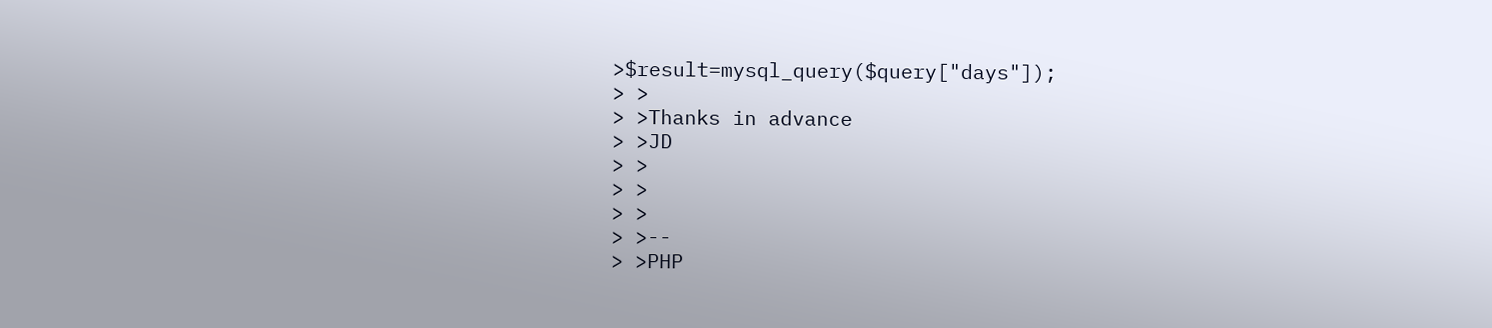>$result=mysql_query($query["days"]);
> >
> >Thanks in advance
> >JD
> >
> >
> >
> >--
> >PHP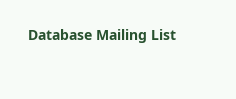Database Mailing List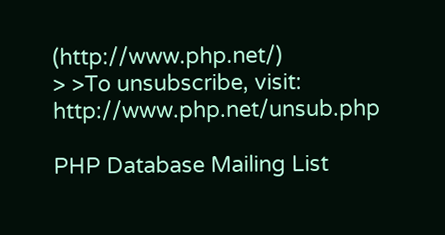(http://www.php.net/)
> >To unsubscribe, visit: http://www.php.net/unsub.php

PHP Database Mailing List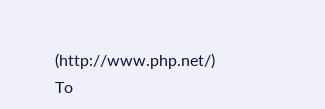(http://www.php.net/)
To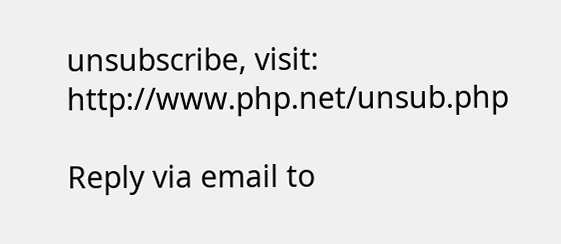unsubscribe, visit: http://www.php.net/unsub.php

Reply via email to